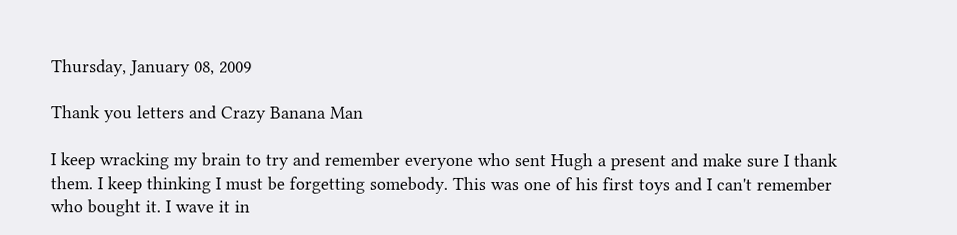Thursday, January 08, 2009

Thank you letters and Crazy Banana Man

I keep wracking my brain to try and remember everyone who sent Hugh a present and make sure I thank them. I keep thinking I must be forgetting somebody. This was one of his first toys and I can't remember who bought it. I wave it in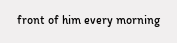front of him every morning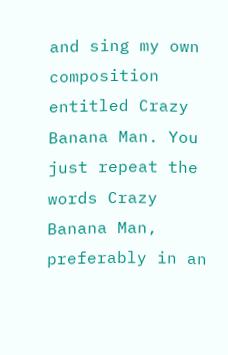and sing my own composition entitled Crazy Banana Man. You just repeat the words Crazy Banana Man, preferably in an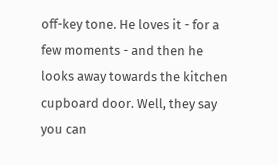off-key tone. He loves it - for a few moments - and then he looks away towards the kitchen cupboard door. Well, they say you can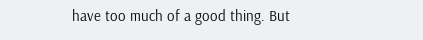have too much of a good thing. But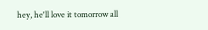hey, he'll love it tomorrow all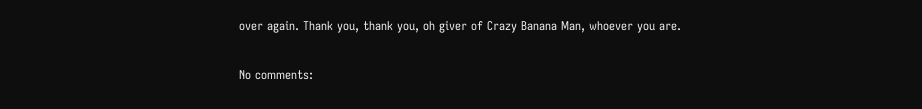over again. Thank you, thank you, oh giver of Crazy Banana Man, whoever you are.


No comments: